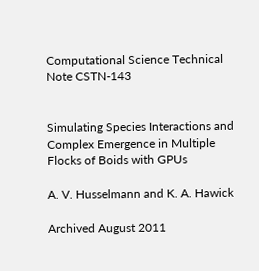Computational Science Technical Note CSTN-143


Simulating Species Interactions and Complex Emergence in Multiple Flocks of Boids with GPUs

A. V. Husselmann and K. A. Hawick

Archived August 2011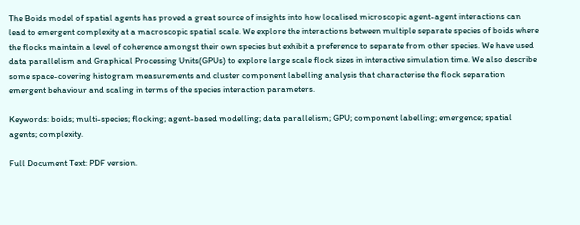The Boids model of spatial agents has proved a great source of insights into how localised microscopic agent-agent interactions can lead to emergent complexity at a macroscopic spatial scale. We explore the interactions between multiple separate species of boids where the flocks maintain a level of coherence amongst their own species but exhibit a preference to separate from other species. We have used data parallelism and Graphical Processing Units(GPUs) to explore large scale flock sizes in interactive simulation time. We also describe some space-covering histogram measurements and cluster component labelling analysis that characterise the flock separation emergent behaviour and scaling in terms of the species interaction parameters.

Keywords: boids; multi-species; flocking; agent-based modelling; data parallelism; GPU; component labelling; emergence; spatial agents; complexity.

Full Document Text: PDF version.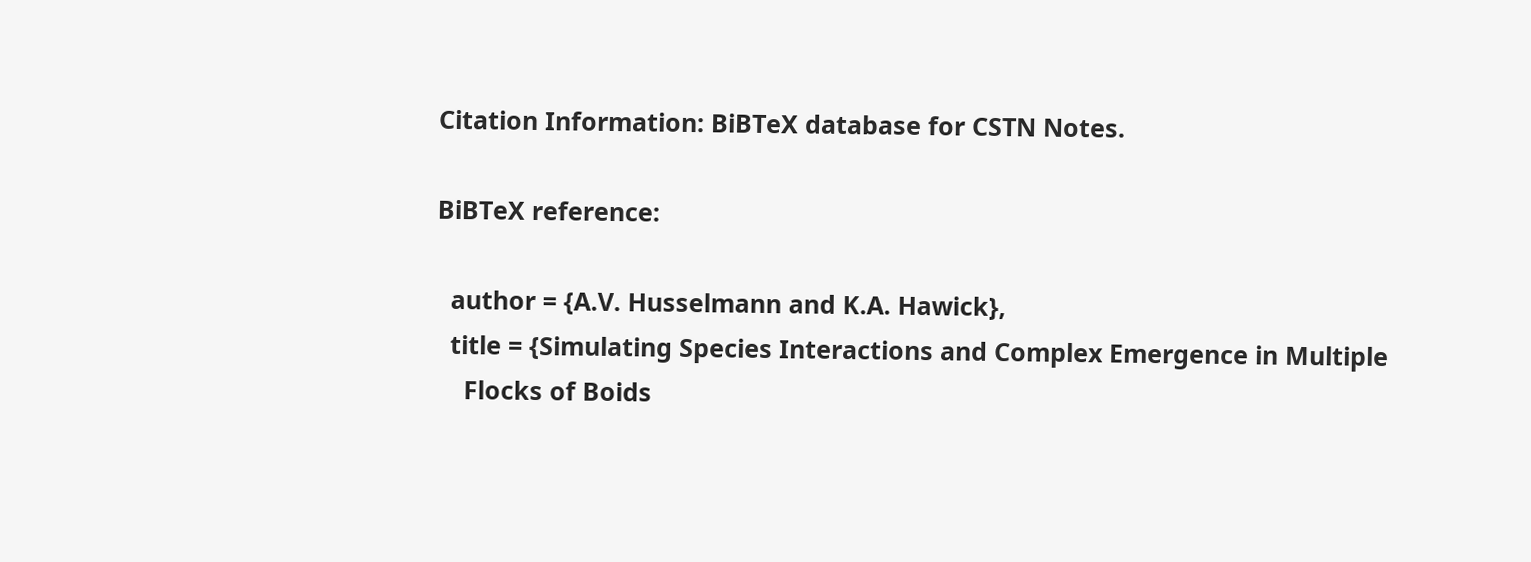Citation Information: BiBTeX database for CSTN Notes.

BiBTeX reference:

  author = {A.V. Husselmann and K.A. Hawick},
  title = {Simulating Species Interactions and Complex Emergence in Multiple
    Flocks of Boids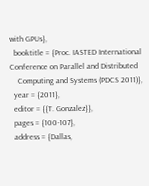with GPUs},
  booktitle = {Proc. IASTED International Conference on Parallel and Distributed
    Computing and Systems (PDCS 2011)},
  year = {2011},
  editor = {{T. Gonzalez}},
  pages = {100-107},
  address = {Dallas,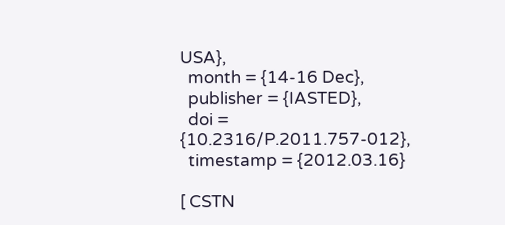USA},
  month = {14-16 Dec},
  publisher = {IASTED},
  doi = {10.2316/P.2011.757-012},
  timestamp = {2012.03.16}

[ CSTN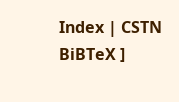Index | CSTN BiBTeX ]